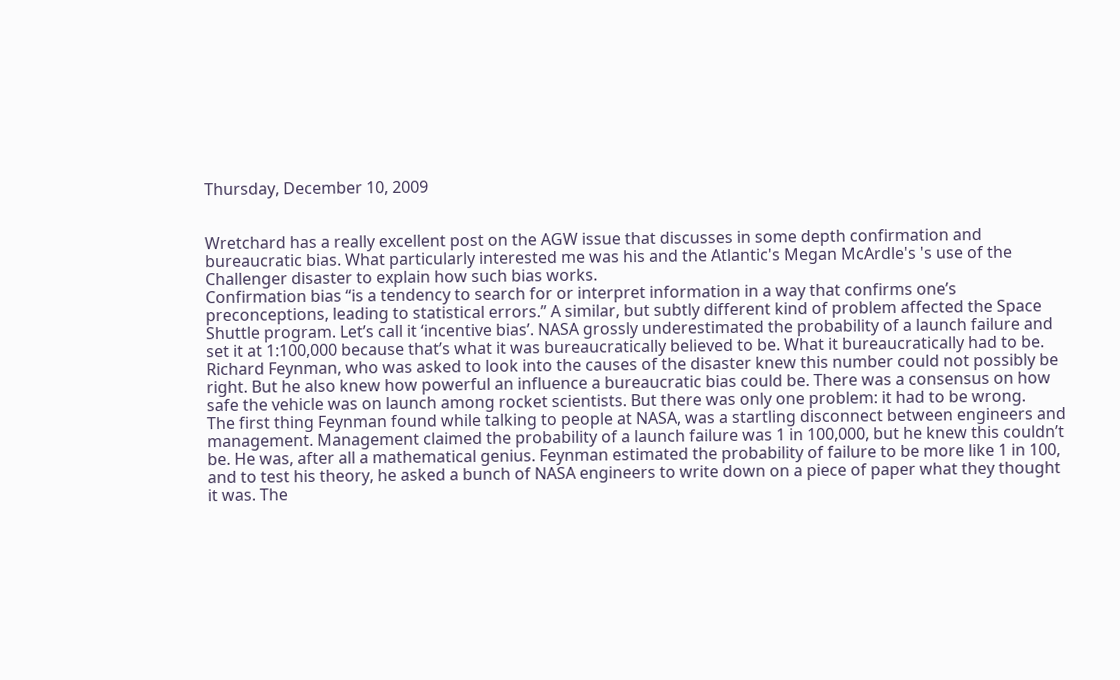Thursday, December 10, 2009


Wretchard has a really excellent post on the AGW issue that discusses in some depth confirmation and bureaucratic bias. What particularly interested me was his and the Atlantic's Megan McArdle's 's use of the Challenger disaster to explain how such bias works.
Confirmation bias “is a tendency to search for or interpret information in a way that confirms one’s preconceptions, leading to statistical errors.” A similar, but subtly different kind of problem affected the Space Shuttle program. Let’s call it ‘incentive bias’. NASA grossly underestimated the probability of a launch failure and set it at 1:100,000 because that’s what it was bureaucratically believed to be. What it bureaucratically had to be. Richard Feynman, who was asked to look into the causes of the disaster knew this number could not possibly be right. But he also knew how powerful an influence a bureaucratic bias could be. There was a consensus on how safe the vehicle was on launch among rocket scientists. But there was only one problem: it had to be wrong.
The first thing Feynman found while talking to people at NASA, was a startling disconnect between engineers and management. Management claimed the probability of a launch failure was 1 in 100,000, but he knew this couldn’t be. He was, after all a mathematical genius. Feynman estimated the probability of failure to be more like 1 in 100, and to test his theory, he asked a bunch of NASA engineers to write down on a piece of paper what they thought it was. The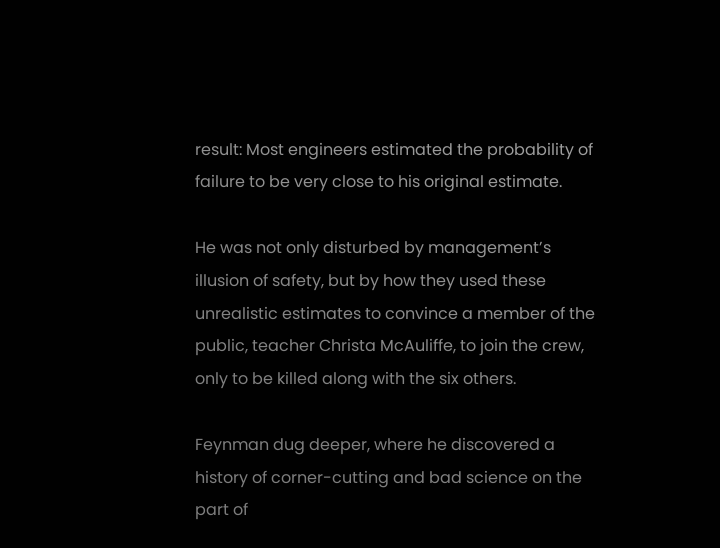result: Most engineers estimated the probability of failure to be very close to his original estimate.

He was not only disturbed by management’s illusion of safety, but by how they used these unrealistic estimates to convince a member of the public, teacher Christa McAuliffe, to join the crew, only to be killed along with the six others.

Feynman dug deeper, where he discovered a history of corner-cutting and bad science on the part of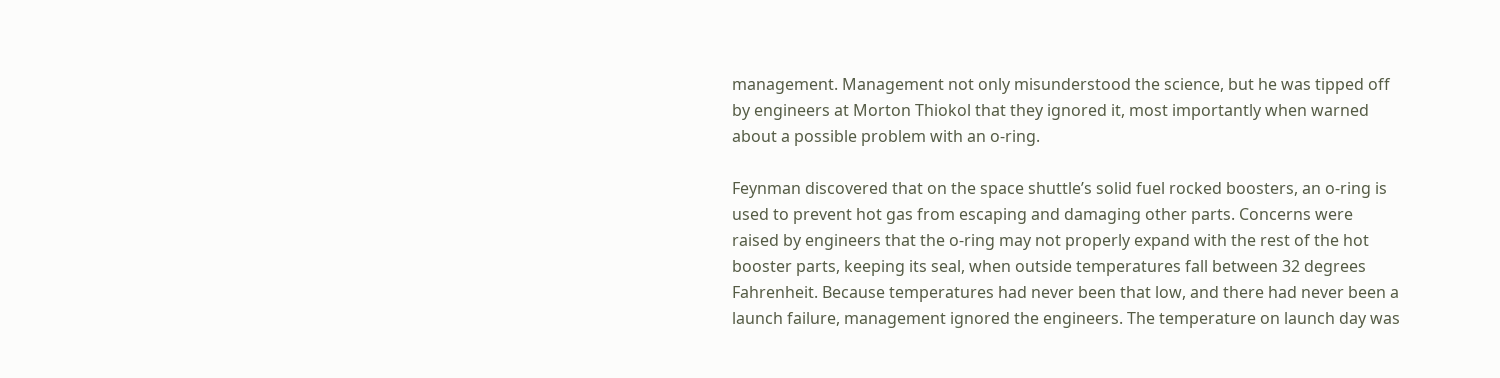management. Management not only misunderstood the science, but he was tipped off by engineers at Morton Thiokol that they ignored it, most importantly when warned about a possible problem with an o-ring.

Feynman discovered that on the space shuttle’s solid fuel rocked boosters, an o-ring is used to prevent hot gas from escaping and damaging other parts. Concerns were raised by engineers that the o-ring may not properly expand with the rest of the hot booster parts, keeping its seal, when outside temperatures fall between 32 degrees Fahrenheit. Because temperatures had never been that low, and there had never been a launch failure, management ignored the engineers. The temperature on launch day was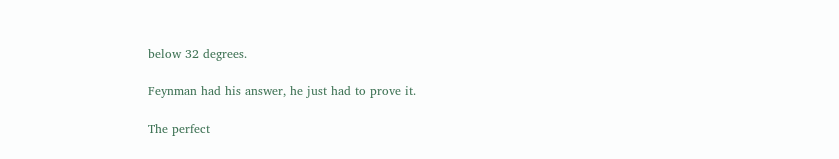below 32 degrees.

Feynman had his answer, he just had to prove it.

The perfect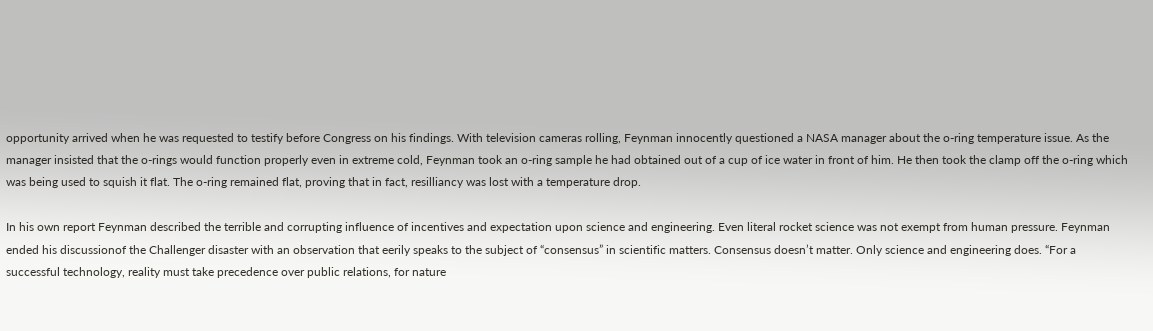opportunity arrived when he was requested to testify before Congress on his findings. With television cameras rolling, Feynman innocently questioned a NASA manager about the o-ring temperature issue. As the manager insisted that the o-rings would function properly even in extreme cold, Feynman took an o-ring sample he had obtained out of a cup of ice water in front of him. He then took the clamp off the o-ring which was being used to squish it flat. The o-ring remained flat, proving that in fact, resilliancy was lost with a temperature drop.

In his own report Feynman described the terrible and corrupting influence of incentives and expectation upon science and engineering. Even literal rocket science was not exempt from human pressure. Feynman ended his discussionof the Challenger disaster with an observation that eerily speaks to the subject of “consensus” in scientific matters. Consensus doesn’t matter. Only science and engineering does. “For a successful technology, reality must take precedence over public relations, for nature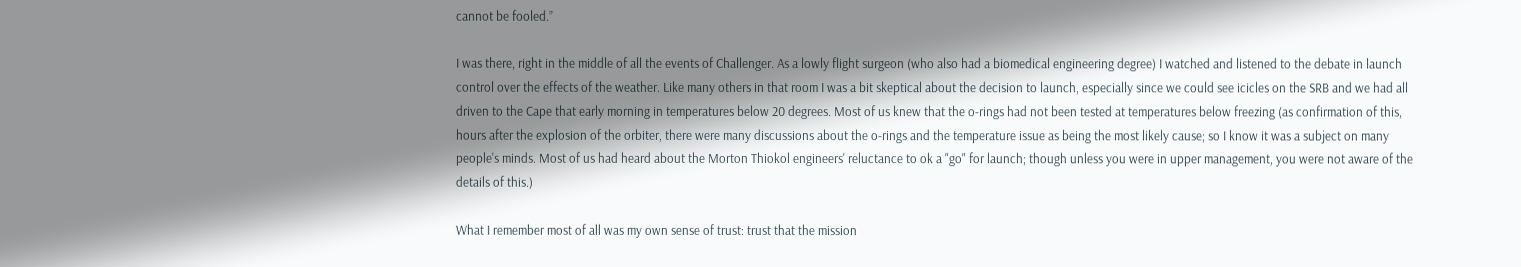cannot be fooled.”

I was there, right in the middle of all the events of Challenger. As a lowly flight surgeon (who also had a biomedical engineering degree) I watched and listened to the debate in launch control over the effects of the weather. Like many others in that room I was a bit skeptical about the decision to launch, especially since we could see icicles on the SRB and we had all driven to the Cape that early morning in temperatures below 20 degrees. Most of us knew that the o-rings had not been tested at temperatures below freezing (as confirmation of this, hours after the explosion of the orbiter, there were many discussions about the o-rings and the temperature issue as being the most likely cause; so I know it was a subject on many people's minds. Most of us had heard about the Morton Thiokol engineers' reluctance to ok a "go" for launch; though unless you were in upper management, you were not aware of the details of this.)

What I remember most of all was my own sense of trust: trust that the mission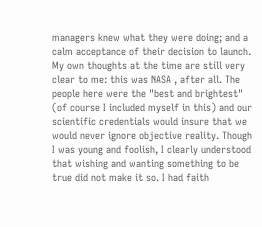managers knew what they were doing; and a calm acceptance of their decision to launch. My own thoughts at the time are still very clear to me: this was NASA , after all. The people here were the "best and brightest" (of course I included myself in this) and our scientific credentials would insure that we would never ignore objective reality. Though I was young and foolish, I clearly understood that wishing and wanting something to be true did not make it so. I had faith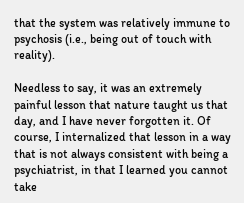that the system was relatively immune to psychosis (i.e., being out of touch with reality).

Needless to say, it was an extremely painful lesson that nature taught us that day, and I have never forgotten it. Of course, I internalized that lesson in a way that is not always consistent with being a psychiatrist, in that I learned you cannot take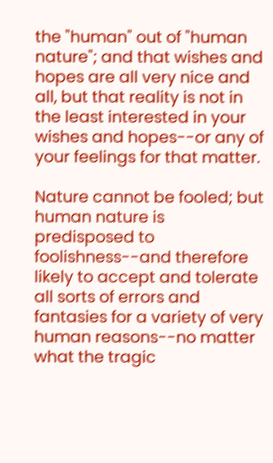the "human" out of "human nature"; and that wishes and hopes are all very nice and all, but that reality is not in the least interested in your wishes and hopes--or any of your feelings for that matter.

Nature cannot be fooled; but human nature is predisposed to foolishness--and therefore likely to accept and tolerate all sorts of errors and fantasies for a variety of very human reasons--no matter what the tragic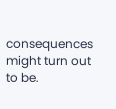consequences might turn out to be.